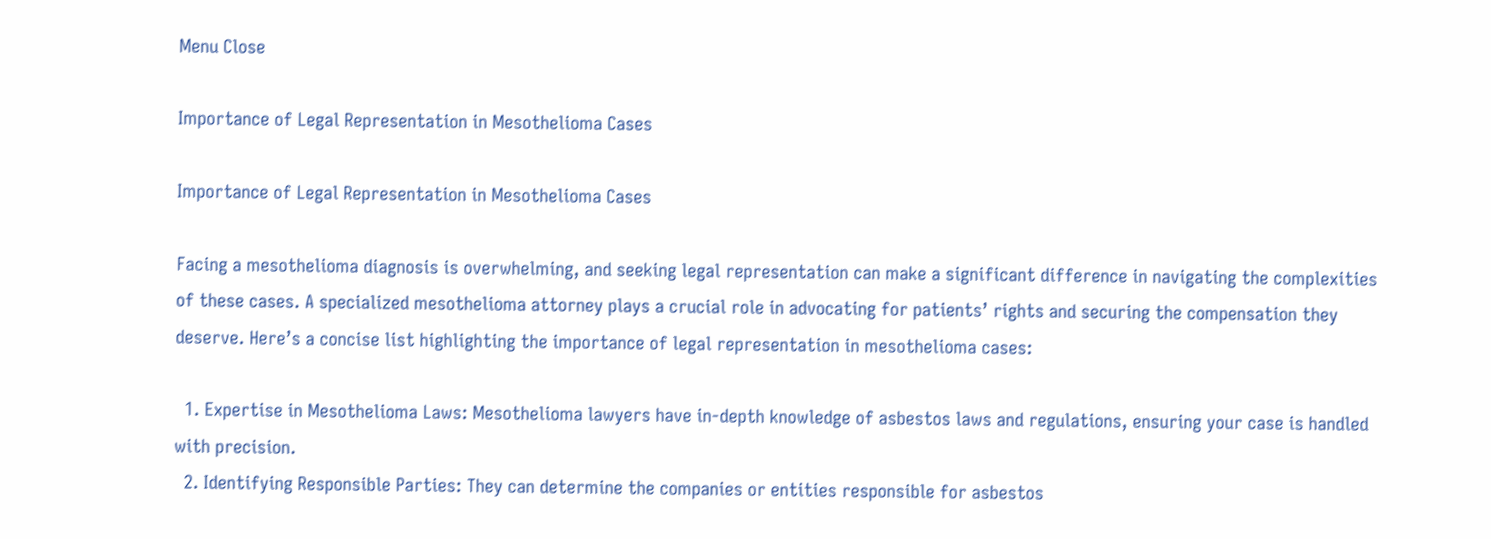Menu Close

Importance of Legal Representation in Mesothelioma Cases

Importance of Legal Representation in Mesothelioma Cases

Facing a mesothelioma diagnosis is overwhelming, and seeking legal representation can make a significant difference in navigating the complexities of these cases. A specialized mesothelioma attorney plays a crucial role in advocating for patients’ rights and securing the compensation they deserve. Here’s a concise list highlighting the importance of legal representation in mesothelioma cases:

  1. Expertise in Mesothelioma Laws: Mesothelioma lawyers have in-depth knowledge of asbestos laws and regulations, ensuring your case is handled with precision.
  2. Identifying Responsible Parties: They can determine the companies or entities responsible for asbestos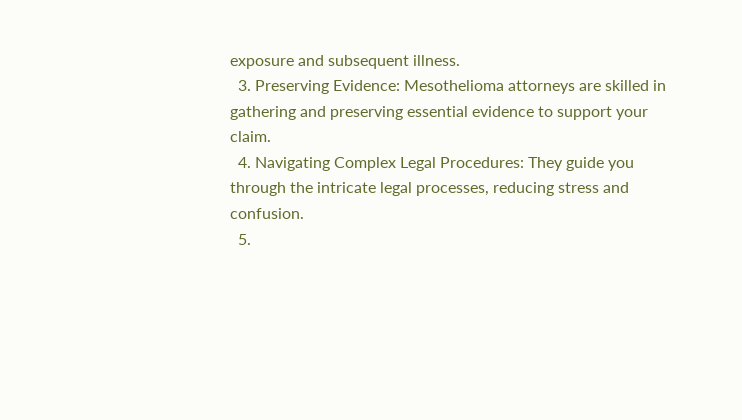exposure and subsequent illness.
  3. Preserving Evidence: Mesothelioma attorneys are skilled in gathering and preserving essential evidence to support your claim.
  4. Navigating Complex Legal Procedures: They guide you through the intricate legal processes, reducing stress and confusion.
  5.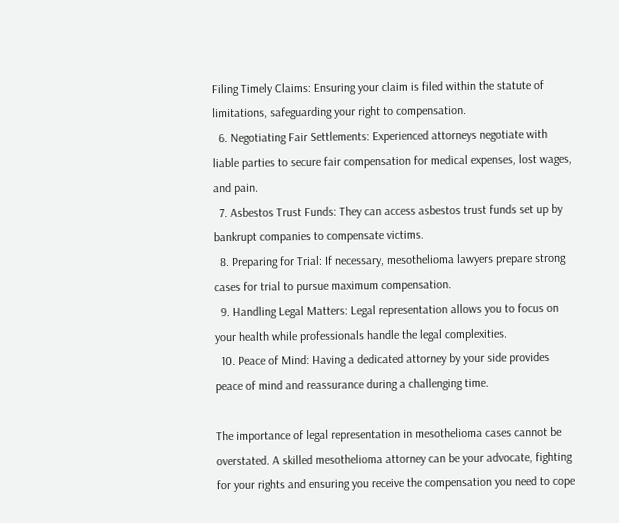Filing Timely Claims: Ensuring your claim is filed within the statute of limitations, safeguarding your right to compensation.
  6. Negotiating Fair Settlements: Experienced attorneys negotiate with liable parties to secure fair compensation for medical expenses, lost wages, and pain.
  7. Asbestos Trust Funds: They can access asbestos trust funds set up by bankrupt companies to compensate victims.
  8. Preparing for Trial: If necessary, mesothelioma lawyers prepare strong cases for trial to pursue maximum compensation.
  9. Handling Legal Matters: Legal representation allows you to focus on your health while professionals handle the legal complexities.
  10. Peace of Mind: Having a dedicated attorney by your side provides peace of mind and reassurance during a challenging time.

The importance of legal representation in mesothelioma cases cannot be overstated. A skilled mesothelioma attorney can be your advocate, fighting for your rights and ensuring you receive the compensation you need to cope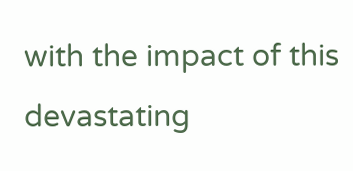with the impact of this devastating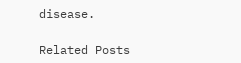disease.

Related Posts